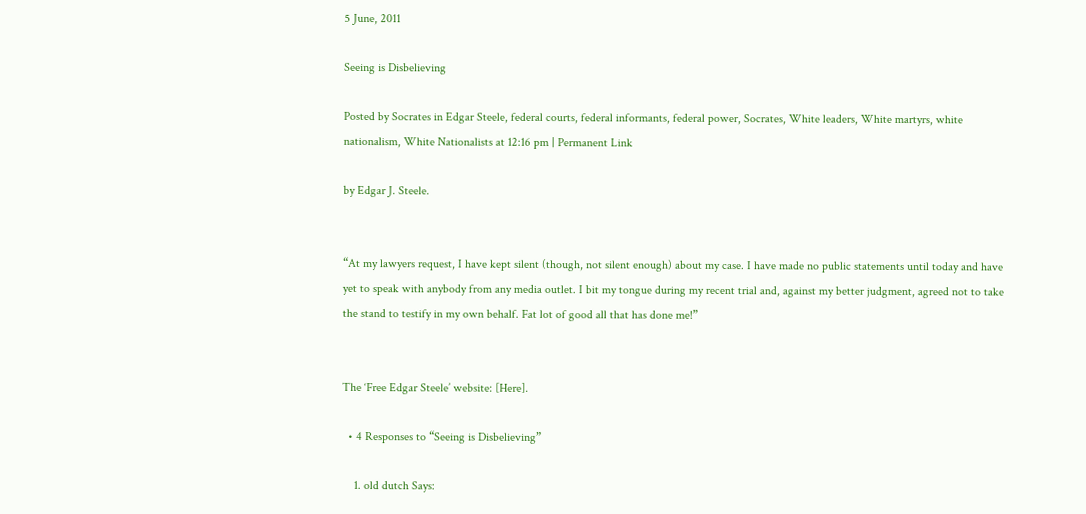5 June, 2011

Seeing is Disbelieving

Posted by Socrates in Edgar Steele, federal courts, federal informants, federal power, Socrates, White leaders, White martyrs, white nationalism, White Nationalists at 12:16 pm | Permanent Link

by Edgar J. Steele.


“At my lawyers request, I have kept silent (though, not silent enough) about my case. I have made no public statements until today and have yet to speak with anybody from any media outlet. I bit my tongue during my recent trial and, against my better judgment, agreed not to take the stand to testify in my own behalf. Fat lot of good all that has done me!”


The ‘Free Edgar Steele’ website: [Here].

  • 4 Responses to “Seeing is Disbelieving”

    1. old dutch Says: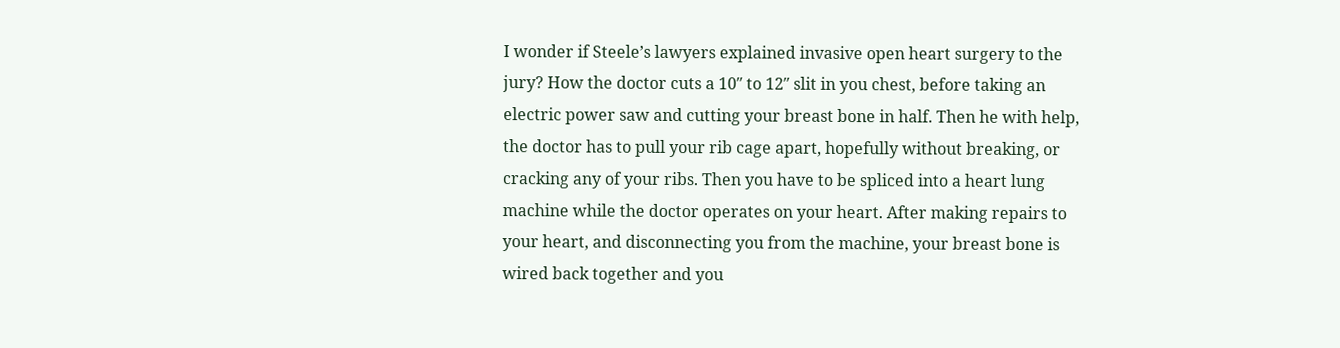I wonder if Steele’s lawyers explained invasive open heart surgery to the jury? How the doctor cuts a 10″ to 12″ slit in you chest, before taking an electric power saw and cutting your breast bone in half. Then he with help, the doctor has to pull your rib cage apart, hopefully without breaking, or cracking any of your ribs. Then you have to be spliced into a heart lung machine while the doctor operates on your heart. After making repairs to your heart, and disconnecting you from the machine, your breast bone is wired back together and you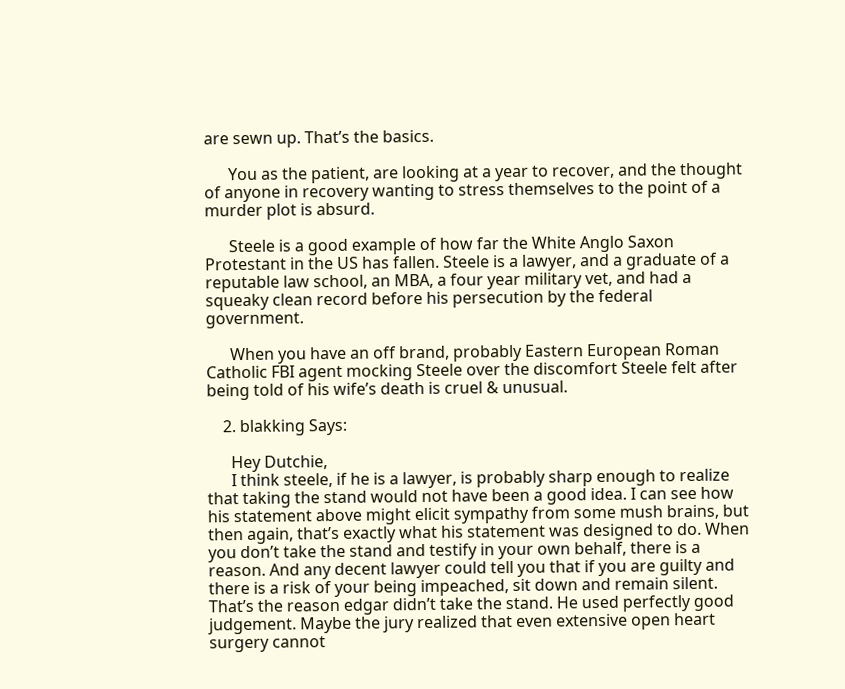are sewn up. That’s the basics.

      You as the patient, are looking at a year to recover, and the thought of anyone in recovery wanting to stress themselves to the point of a murder plot is absurd.

      Steele is a good example of how far the White Anglo Saxon Protestant in the US has fallen. Steele is a lawyer, and a graduate of a reputable law school, an MBA, a four year military vet, and had a squeaky clean record before his persecution by the federal government.

      When you have an off brand, probably Eastern European Roman Catholic FBI agent mocking Steele over the discomfort Steele felt after being told of his wife’s death is cruel & unusual.

    2. blakking Says:

      Hey Dutchie,
      I think steele, if he is a lawyer, is probably sharp enough to realize that taking the stand would not have been a good idea. I can see how his statement above might elicit sympathy from some mush brains, but then again, that’s exactly what his statement was designed to do. When you don’t take the stand and testify in your own behalf, there is a reason. And any decent lawyer could tell you that if you are guilty and there is a risk of your being impeached, sit down and remain silent. That’s the reason edgar didn’t take the stand. He used perfectly good judgement. Maybe the jury realized that even extensive open heart surgery cannot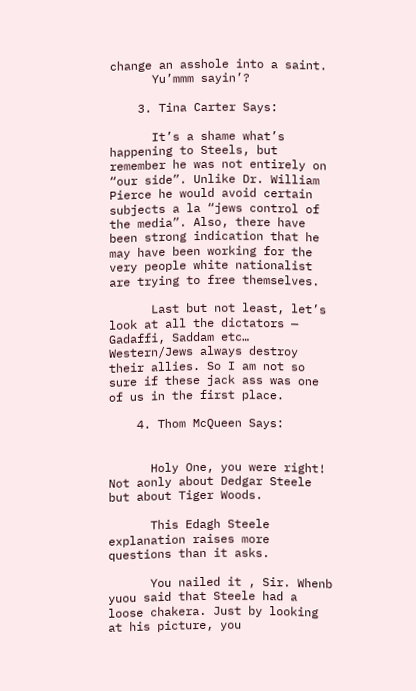change an asshole into a saint.
      Yu’mmm sayin’?

    3. Tina Carter Says:

      It’s a shame what’s happening to Steels, but remember he was not entirely on “our side”. Unlike Dr. William Pierce he would avoid certain subjects a la “jews control of the media”. Also, there have been strong indication that he may have been working for the very people white nationalist are trying to free themselves.

      Last but not least, let’s look at all the dictators — Gadaffi, Saddam etc… Western/Jews always destroy their allies. So I am not so sure if these jack ass was one of us in the first place.

    4. Thom McQueen Says:


      Holy One, you were right! Not aonly about Dedgar Steele but about Tiger Woods.

      This Edagh Steele explanation raises more questions than it asks.

      You nailed it , Sir. Whenb yuou said that Steele had a loose chakera. Just by looking at his picture, you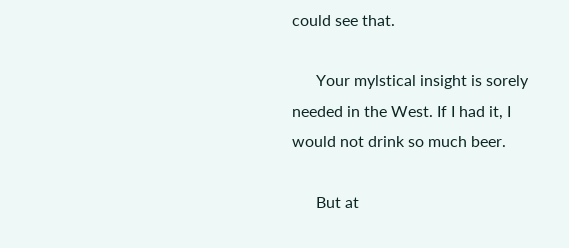could see that.

      Your mylstical insight is sorely needed in the West. If I had it, I would not drink so much beer.

      But at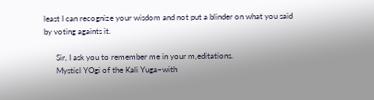least I can recognize your wisdom and not put a blinder on what you said by voting againts it.

      Sir, I ask you to remember me in your m,editations.
      Mysticl YOgi of the Kali Yuga–with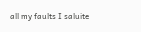all my faults I saluite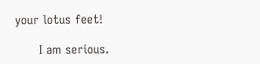your lotus feet!

      I am serious.